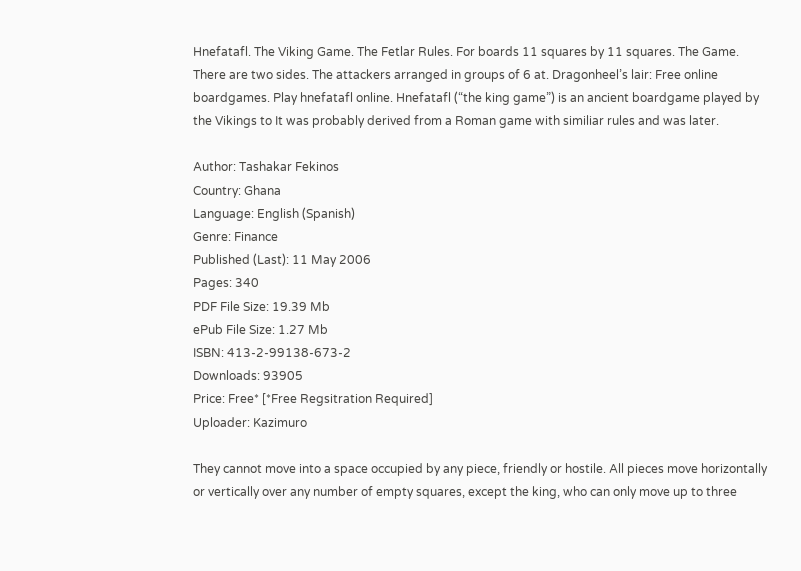Hnefatafl. The Viking Game. The Fetlar Rules. For boards 11 squares by 11 squares. The Game. There are two sides. The attackers arranged in groups of 6 at. Dragonheel’s lair: Free online boardgames. Play hnefatafl online. Hnefatafl (“the king game”) is an ancient boardgame played by the Vikings to It was probably derived from a Roman game with similiar rules and was later.

Author: Tashakar Fekinos
Country: Ghana
Language: English (Spanish)
Genre: Finance
Published (Last): 11 May 2006
Pages: 340
PDF File Size: 19.39 Mb
ePub File Size: 1.27 Mb
ISBN: 413-2-99138-673-2
Downloads: 93905
Price: Free* [*Free Regsitration Required]
Uploader: Kazimuro

They cannot move into a space occupied by any piece, friendly or hostile. All pieces move horizontally or vertically over any number of empty squares, except the king, who can only move up to three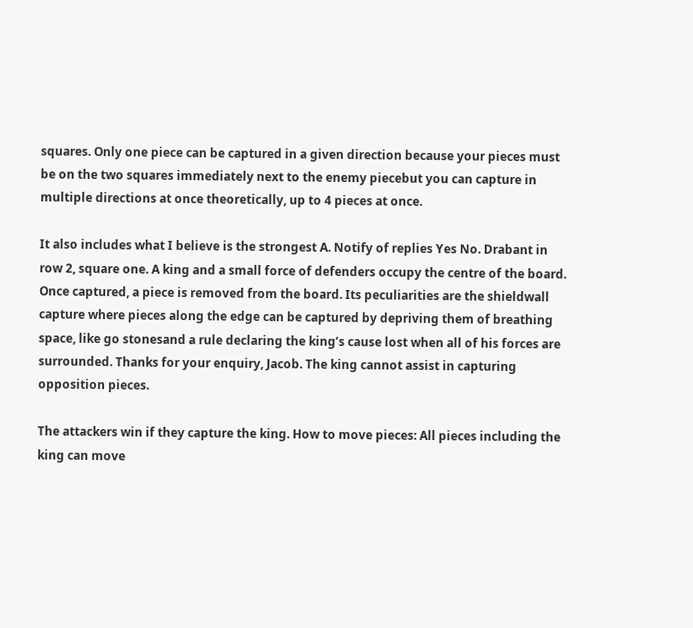squares. Only one piece can be captured in a given direction because your pieces must be on the two squares immediately next to the enemy piecebut you can capture in multiple directions at once theoretically, up to 4 pieces at once.

It also includes what I believe is the strongest A. Notify of replies Yes No. Drabant in row 2, square one. A king and a small force of defenders occupy the centre of the board. Once captured, a piece is removed from the board. Its peculiarities are the shieldwall capture where pieces along the edge can be captured by depriving them of breathing space, like go stonesand a rule declaring the king’s cause lost when all of his forces are surrounded. Thanks for your enquiry, Jacob. The king cannot assist in capturing opposition pieces.

The attackers win if they capture the king. How to move pieces: All pieces including the king can move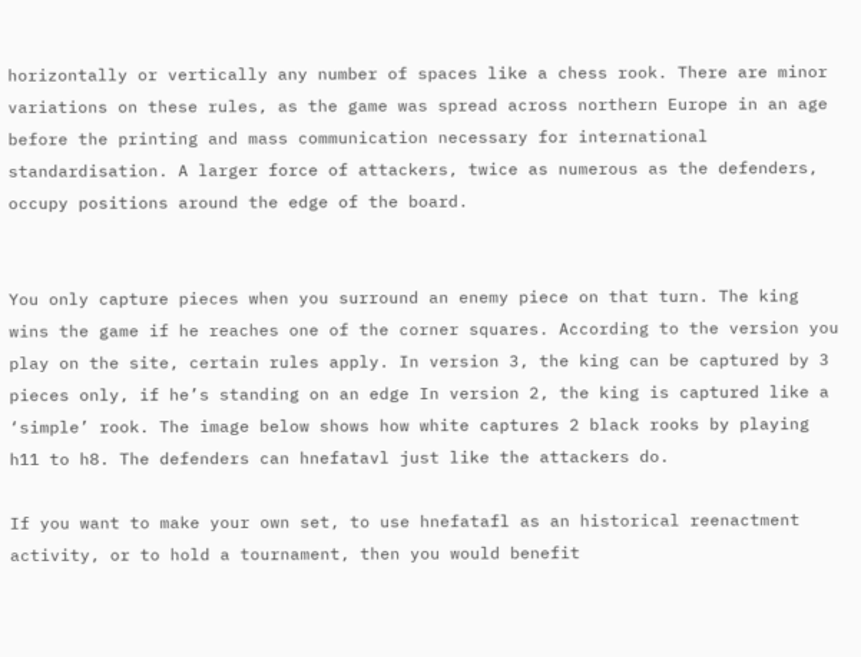horizontally or vertically any number of spaces like a chess rook. There are minor variations on these rules, as the game was spread across northern Europe in an age before the printing and mass communication necessary for international standardisation. A larger force of attackers, twice as numerous as the defenders, occupy positions around the edge of the board.


You only capture pieces when you surround an enemy piece on that turn. The king wins the game if he reaches one of the corner squares. According to the version you play on the site, certain rules apply. In version 3, the king can be captured by 3 pieces only, if he’s standing on an edge In version 2, the king is captured like a ‘simple’ rook. The image below shows how white captures 2 black rooks by playing h11 to h8. The defenders can hnefatavl just like the attackers do.

If you want to make your own set, to use hnefatafl as an historical reenactment activity, or to hold a tournament, then you would benefit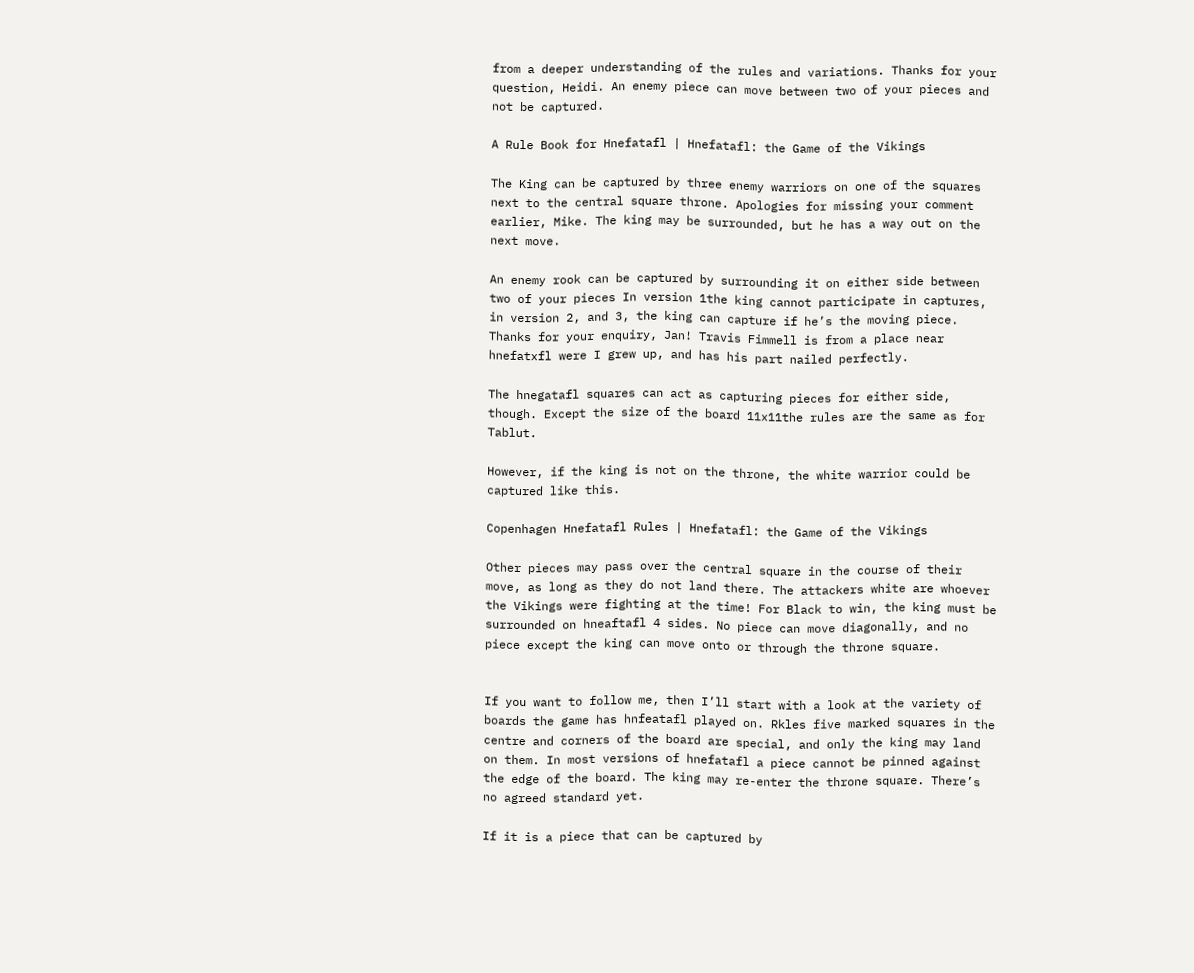from a deeper understanding of the rules and variations. Thanks for your question, Heidi. An enemy piece can move between two of your pieces and not be captured.

A Rule Book for Hnefatafl | Hnefatafl: the Game of the Vikings

The King can be captured by three enemy warriors on one of the squares next to the central square throne. Apologies for missing your comment earlier, Mike. The king may be surrounded, but he has a way out on the next move.

An enemy rook can be captured by surrounding it on either side between two of your pieces In version 1the king cannot participate in captures, in version 2, and 3, the king can capture if he’s the moving piece. Thanks for your enquiry, Jan! Travis Fimmell is from a place near hnefatxfl were I grew up, and has his part nailed perfectly.

The hnegatafl squares can act as capturing pieces for either side, though. Except the size of the board 11x11the rules are the same as for Tablut.

However, if the king is not on the throne, the white warrior could be captured like this.

Copenhagen Hnefatafl Rules | Hnefatafl: the Game of the Vikings

Other pieces may pass over the central square in the course of their move, as long as they do not land there. The attackers white are whoever the Vikings were fighting at the time! For Black to win, the king must be surrounded on hneaftafl 4 sides. No piece can move diagonally, and no piece except the king can move onto or through the throne square.


If you want to follow me, then I’ll start with a look at the variety of boards the game has hnfeatafl played on. Rkles five marked squares in the centre and corners of the board are special, and only the king may land on them. In most versions of hnefatafl a piece cannot be pinned against the edge of the board. The king may re-enter the throne square. There’s no agreed standard yet.

If it is a piece that can be captured by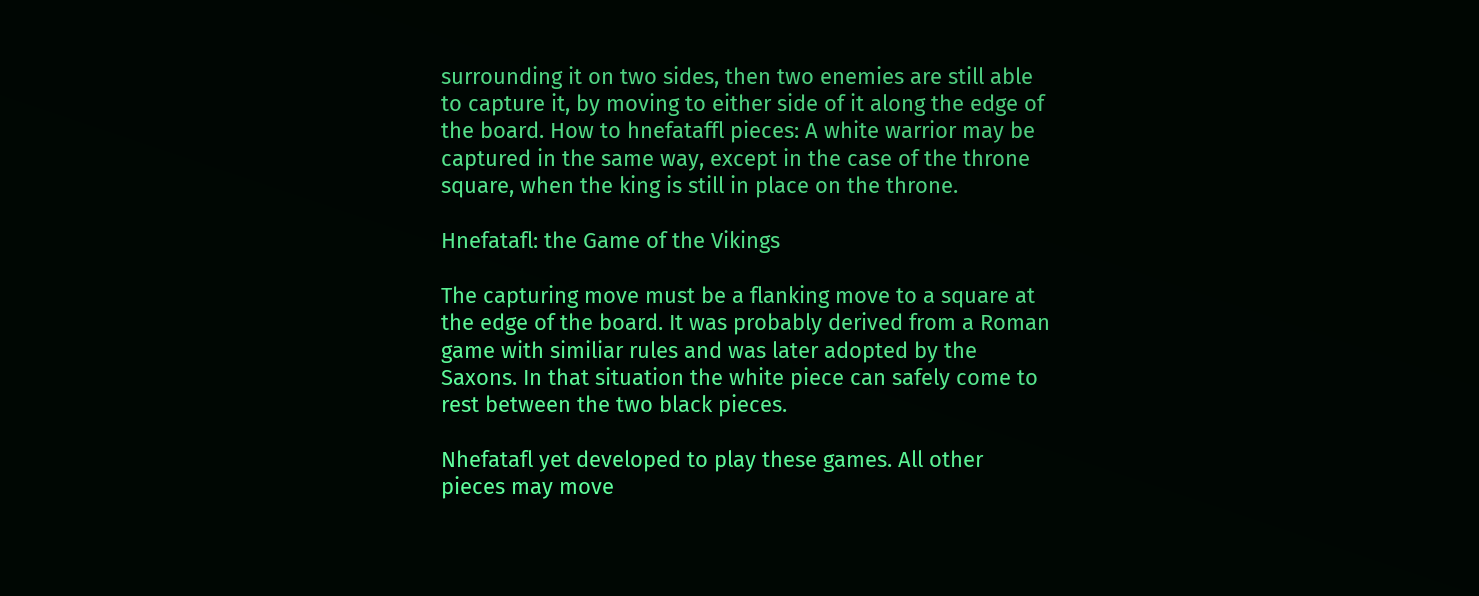surrounding it on two sides, then two enemies are still able to capture it, by moving to either side of it along the edge of the board. How to hnefataffl pieces: A white warrior may be captured in the same way, except in the case of the throne square, when the king is still in place on the throne.

Hnefatafl: the Game of the Vikings

The capturing move must be a flanking move to a square at the edge of the board. It was probably derived from a Roman game with similiar rules and was later adopted by the Saxons. In that situation the white piece can safely come to rest between the two black pieces.

Nhefatafl yet developed to play these games. All other pieces may move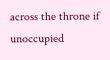across the throne if unoccupied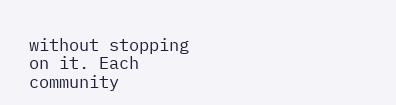without stopping on it. Each community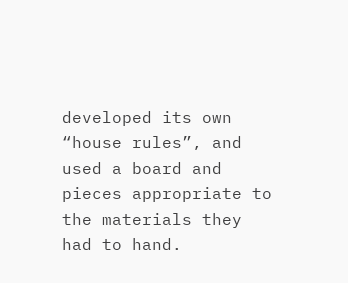developed its own “house rules”, and used a board and pieces appropriate to the materials they had to hand.